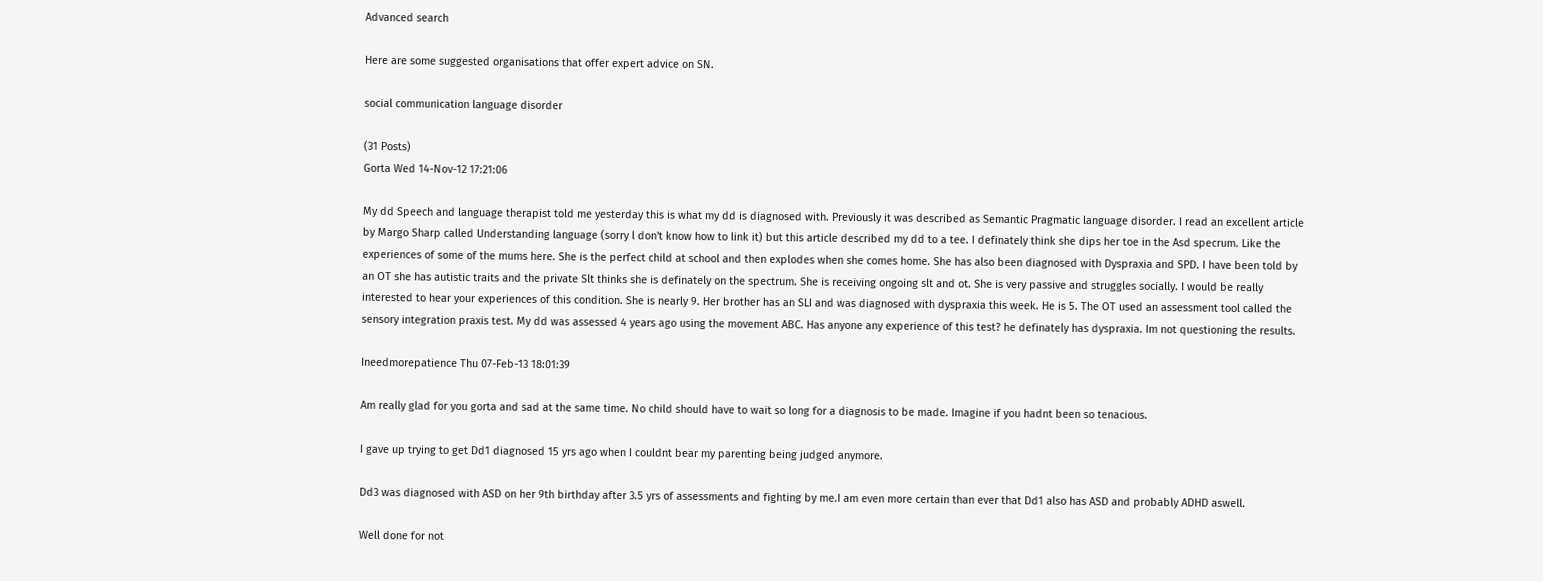Advanced search

Here are some suggested organisations that offer expert advice on SN.

social communication language disorder

(31 Posts)
Gorta Wed 14-Nov-12 17:21:06

My dd Speech and language therapist told me yesterday this is what my dd is diagnosed with. Previously it was described as Semantic Pragmatic language disorder. I read an excellent article by Margo Sharp called Understanding language (sorry l don't know how to link it) but this article described my dd to a tee. I definately think she dips her toe in the Asd specrum. Like the experiences of some of the mums here. She is the perfect child at school and then explodes when she comes home. She has also been diagnosed with Dyspraxia and SPD. I have been told by an OT she has autistic traits and the private Slt thinks she is definately on the spectrum. She is receiving ongoing slt and ot. She is very passive and struggles socially. I would be really interested to hear your experiences of this condition. She is nearly 9. Her brother has an SLI and was diagnosed with dyspraxia this week. He is 5. The OT used an assessment tool called the sensory integration praxis test. My dd was assessed 4 years ago using the movement ABC. Has anyone any experience of this test? he definately has dyspraxia. Im not questioning the results.

Ineedmorepatience Thu 07-Feb-13 18:01:39

Am really glad for you gorta and sad at the same time. No child should have to wait so long for a diagnosis to be made. Imagine if you hadnt been so tenacious.

I gave up trying to get Dd1 diagnosed 15 yrs ago when I couldnt bear my parenting being judged anymore.

Dd3 was diagnosed with ASD on her 9th birthday after 3.5 yrs of assessments and fighting by me.I am even more certain than ever that Dd1 also has ASD and probably ADHD aswell.

Well done for not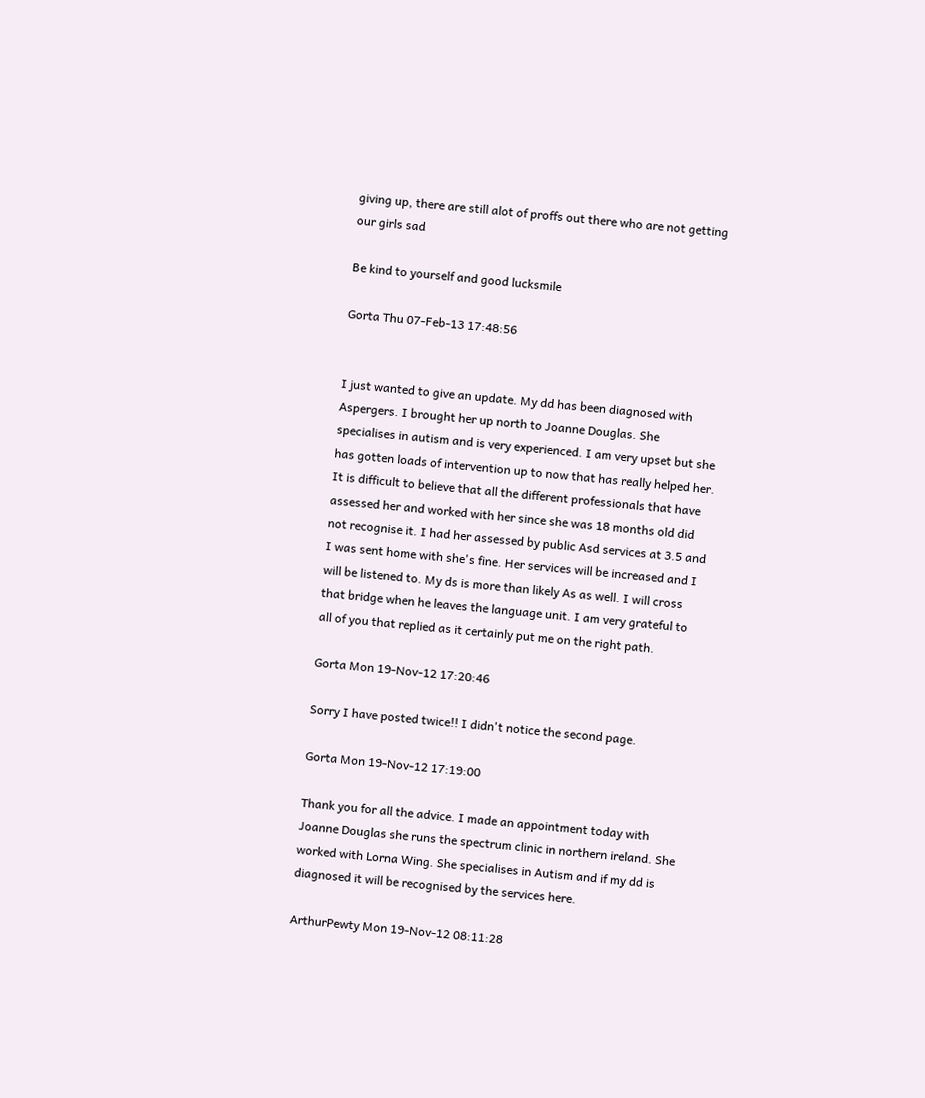giving up, there are still alot of proffs out there who are not getting our girls sad

Be kind to yourself and good lucksmile

Gorta Thu 07-Feb-13 17:48:56


I just wanted to give an update. My dd has been diagnosed with Aspergers. I brought her up north to Joanne Douglas. She specialises in autism and is very experienced. I am very upset but she has gotten loads of intervention up to now that has really helped her. It is difficult to believe that all the different professionals that have assessed her and worked with her since she was 18 months old did not recognise it. I had her assessed by public Asd services at 3.5 and I was sent home with she's fine. Her services will be increased and I will be listened to. My ds is more than likely As as well. I will cross that bridge when he leaves the language unit. I am very grateful to all of you that replied as it certainly put me on the right path.

Gorta Mon 19-Nov-12 17:20:46

Sorry I have posted twice!! I didn't notice the second page.

Gorta Mon 19-Nov-12 17:19:00

Thank you for all the advice. I made an appointment today with Joanne Douglas she runs the spectrum clinic in northern ireland. She worked with Lorna Wing. She specialises in Autism and if my dd is diagnosed it will be recognised by the services here.

ArthurPewty Mon 19-Nov-12 08:11:28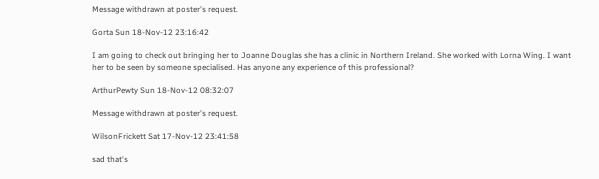Message withdrawn at poster's request.

Gorta Sun 18-Nov-12 23:16:42

I am going to check out bringing her to Joanne Douglas she has a clinic in Northern Ireland. She worked with Lorna Wing. I want her to be seen by someone specialised. Has anyone any experience of this professional?

ArthurPewty Sun 18-Nov-12 08:32:07

Message withdrawn at poster's request.

WilsonFrickett Sat 17-Nov-12 23:41:58

sad that's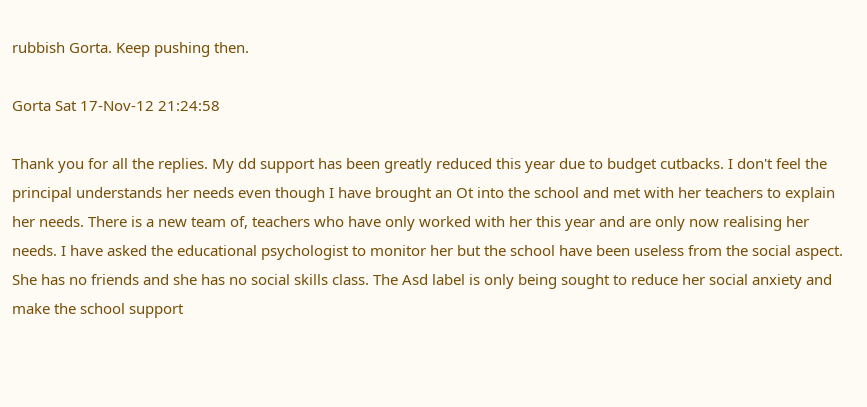rubbish Gorta. Keep pushing then.

Gorta Sat 17-Nov-12 21:24:58

Thank you for all the replies. My dd support has been greatly reduced this year due to budget cutbacks. I don't feel the principal understands her needs even though I have brought an Ot into the school and met with her teachers to explain her needs. There is a new team of, teachers who have only worked with her this year and are only now realising her needs. I have asked the educational psychologist to monitor her but the school have been useless from the social aspect. She has no friends and she has no social skills class. The Asd label is only being sought to reduce her social anxiety and make the school support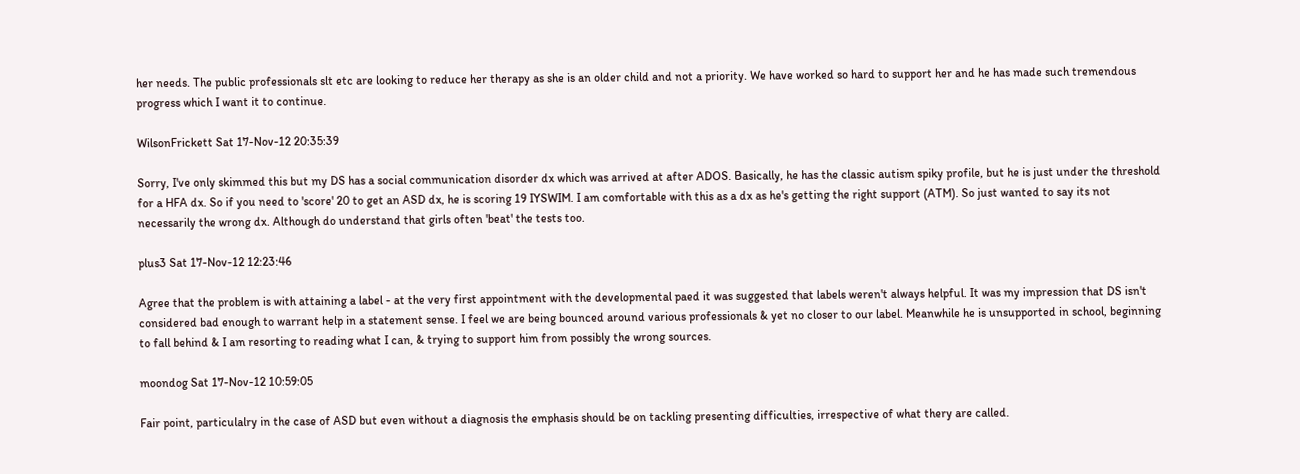her needs. The public professionals slt etc are looking to reduce her therapy as she is an older child and not a priority. We have worked so hard to support her and he has made such tremendous progress which I want it to continue.

WilsonFrickett Sat 17-Nov-12 20:35:39

Sorry, I've only skimmed this but my DS has a social communication disorder dx which was arrived at after ADOS. Basically, he has the classic autism spiky profile, but he is just under the threshold for a HFA dx. So if you need to 'score' 20 to get an ASD dx, he is scoring 19 IYSWIM. I am comfortable with this as a dx as he's getting the right support (ATM). So just wanted to say its not necessarily the wrong dx. Although do understand that girls often 'beat' the tests too.

plus3 Sat 17-Nov-12 12:23:46

Agree that the problem is with attaining a label - at the very first appointment with the developmental paed it was suggested that labels weren't always helpful. It was my impression that DS isn't considered bad enough to warrant help in a statement sense. I feel we are being bounced around various professionals & yet no closer to our label. Meanwhile he is unsupported in school, beginning to fall behind & I am resorting to reading what I can, & trying to support him from possibly the wrong sources.

moondog Sat 17-Nov-12 10:59:05

Fair point, particulalry in the case of ASD but even without a diagnosis the emphasis should be on tackling presenting difficulties, irrespective of what thery are called.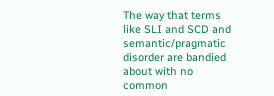The way that terms like SLI and SCD and semantic/pragmatic disorder are bandied about with no common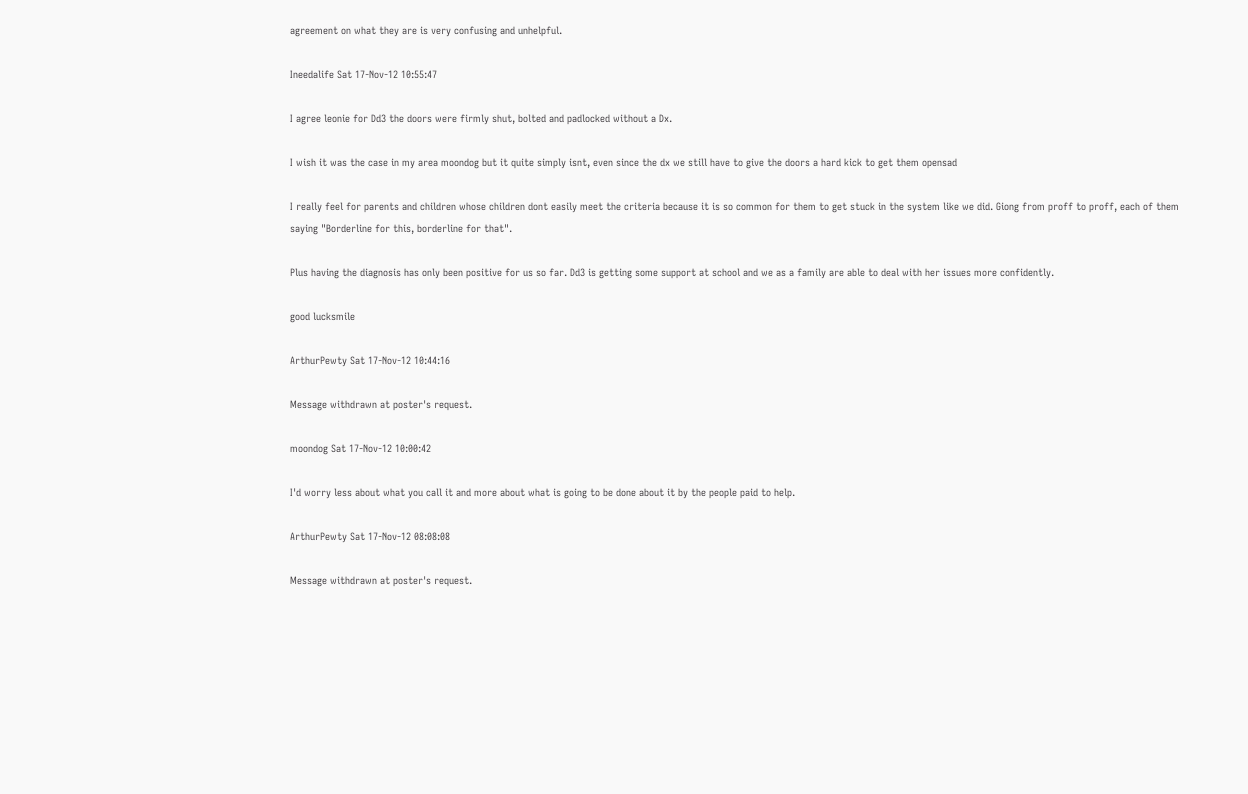agreement on what they are is very confusing and unhelpful.

Ineedalife Sat 17-Nov-12 10:55:47

I agree leonie for Dd3 the doors were firmly shut, bolted and padlocked without a Dx.

I wish it was the case in my area moondog but it quite simply isnt, even since the dx we still have to give the doors a hard kick to get them opensad

I really feel for parents and children whose children dont easily meet the criteria because it is so common for them to get stuck in the system like we did. Giong from proff to proff, each of them saying "Borderline for this, borderline for that".

Plus having the diagnosis has only been positive for us so far. Dd3 is getting some support at school and we as a family are able to deal with her issues more confidently.

good lucksmile

ArthurPewty Sat 17-Nov-12 10:44:16

Message withdrawn at poster's request.

moondog Sat 17-Nov-12 10:00:42

I'd worry less about what you call it and more about what is going to be done about it by the people paid to help.

ArthurPewty Sat 17-Nov-12 08:08:08

Message withdrawn at poster's request.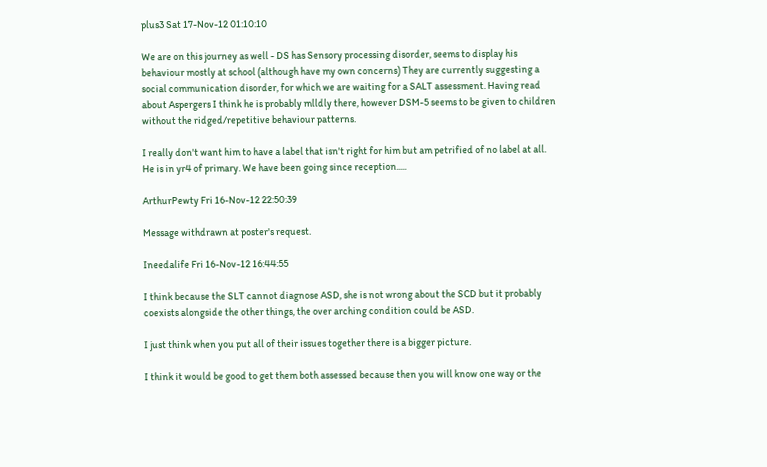plus3 Sat 17-Nov-12 01:10:10

We are on this journey as well - DS has Sensory processing disorder, seems to display his behaviour mostly at school (although have my own concerns) They are currently suggesting a social communication disorder, for which we are waiting for a SALT assessment. Having read about Aspergers I think he is probably mlldly there, however DSM-5 seems to be given to children without the ridged/repetitive behaviour patterns.

I really don't want him to have a label that isn't right for him but am petrified of no label at all. He is in yr4 of primary. We have been going since reception.....

ArthurPewty Fri 16-Nov-12 22:50:39

Message withdrawn at poster's request.

Ineedalife Fri 16-Nov-12 16:44:55

I think because the SLT cannot diagnose ASD, she is not wrong about the SCD but it probably coexists alongside the other things, the over arching condition could be ASD.

I just think when you put all of their issues together there is a bigger picture.

I think it would be good to get them both assessed because then you will know one way or the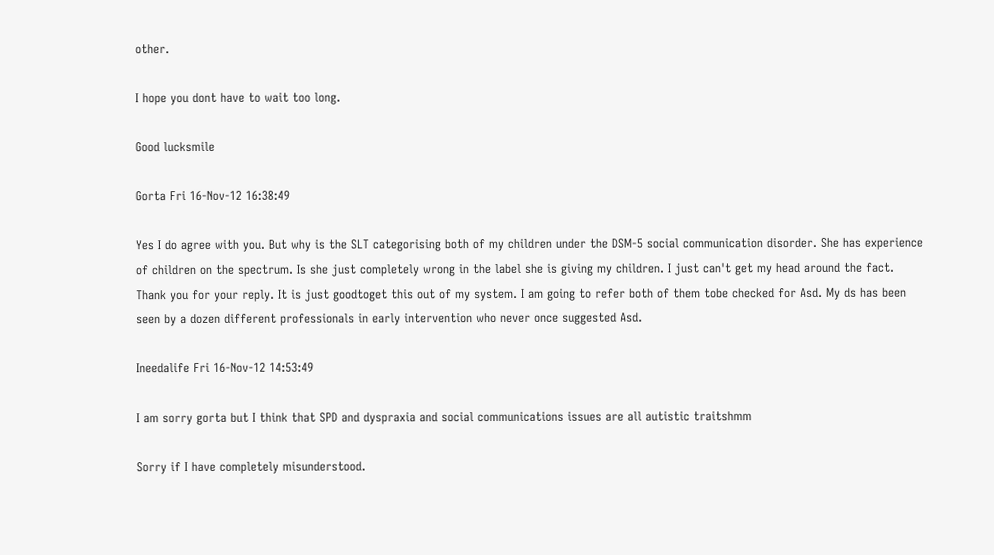other.

I hope you dont have to wait too long.

Good lucksmile

Gorta Fri 16-Nov-12 16:38:49

Yes I do agree with you. But why is the SLT categorising both of my children under the DSM-5 social communication disorder. She has experience of children on the spectrum. Is she just completely wrong in the label she is giving my children. I just can't get my head around the fact.
Thank you for your reply. It is just goodtoget this out of my system. I am going to refer both of them tobe checked for Asd. My ds has been seen by a dozen different professionals in early intervention who never once suggested Asd.

Ineedalife Fri 16-Nov-12 14:53:49

I am sorry gorta but I think that SPD and dyspraxia and social communications issues are all autistic traitshmm

Sorry if I have completely misunderstood.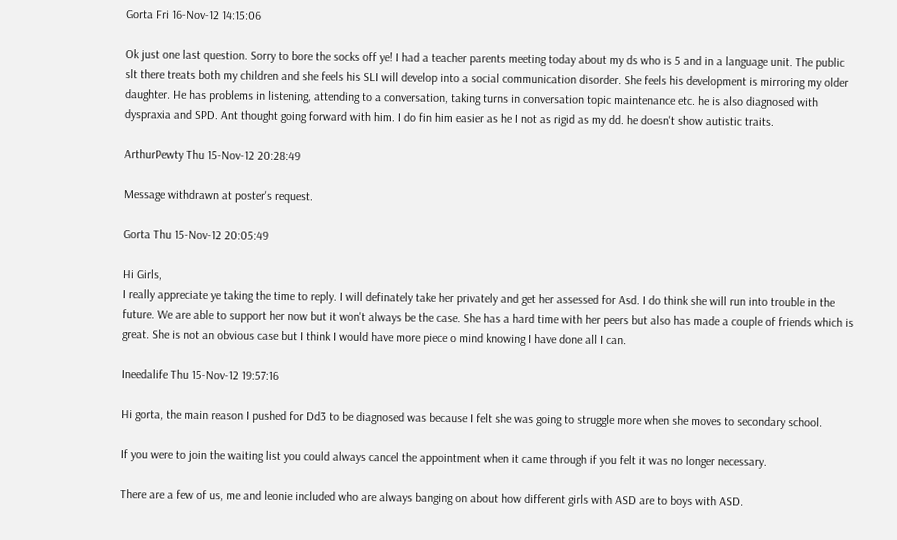Gorta Fri 16-Nov-12 14:15:06

Ok just one last question. Sorry to bore the socks off ye! I had a teacher parents meeting today about my ds who is 5 and in a language unit. The public slt there treats both my children and she feels his SLI will develop into a social communication disorder. She feels his development is mirroring my older daughter. He has problems in listening, attending to a conversation, taking turns in conversation topic maintenance etc. he is also diagnosed with dyspraxia and SPD. Ant thought going forward with him. I do fin him easier as he I not as rigid as my dd. he doesn't show autistic traits.

ArthurPewty Thu 15-Nov-12 20:28:49

Message withdrawn at poster's request.

Gorta Thu 15-Nov-12 20:05:49

Hi Girls,
I really appreciate ye taking the time to reply. I will definately take her privately and get her assessed for Asd. I do think she will run into trouble in the future. We are able to support her now but it won't always be the case. She has a hard time with her peers but also has made a couple of friends which is great. She is not an obvious case but I think I would have more piece o mind knowing I have done all I can.

Ineedalife Thu 15-Nov-12 19:57:16

Hi gorta, the main reason I pushed for Dd3 to be diagnosed was because I felt she was going to struggle more when she moves to secondary school.

If you were to join the waiting list you could always cancel the appointment when it came through if you felt it was no longer necessary.

There are a few of us, me and leonie included who are always banging on about how different girls with ASD are to boys with ASD.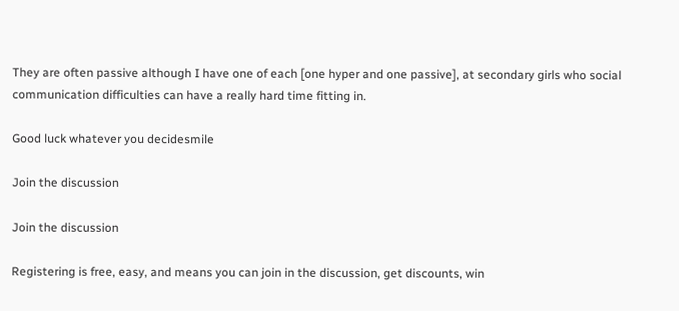They are often passive although I have one of each [one hyper and one passive], at secondary girls who social communication difficulties can have a really hard time fitting in.

Good luck whatever you decidesmile

Join the discussion

Join the discussion

Registering is free, easy, and means you can join in the discussion, get discounts, win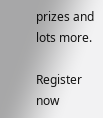prizes and lots more.

Register now